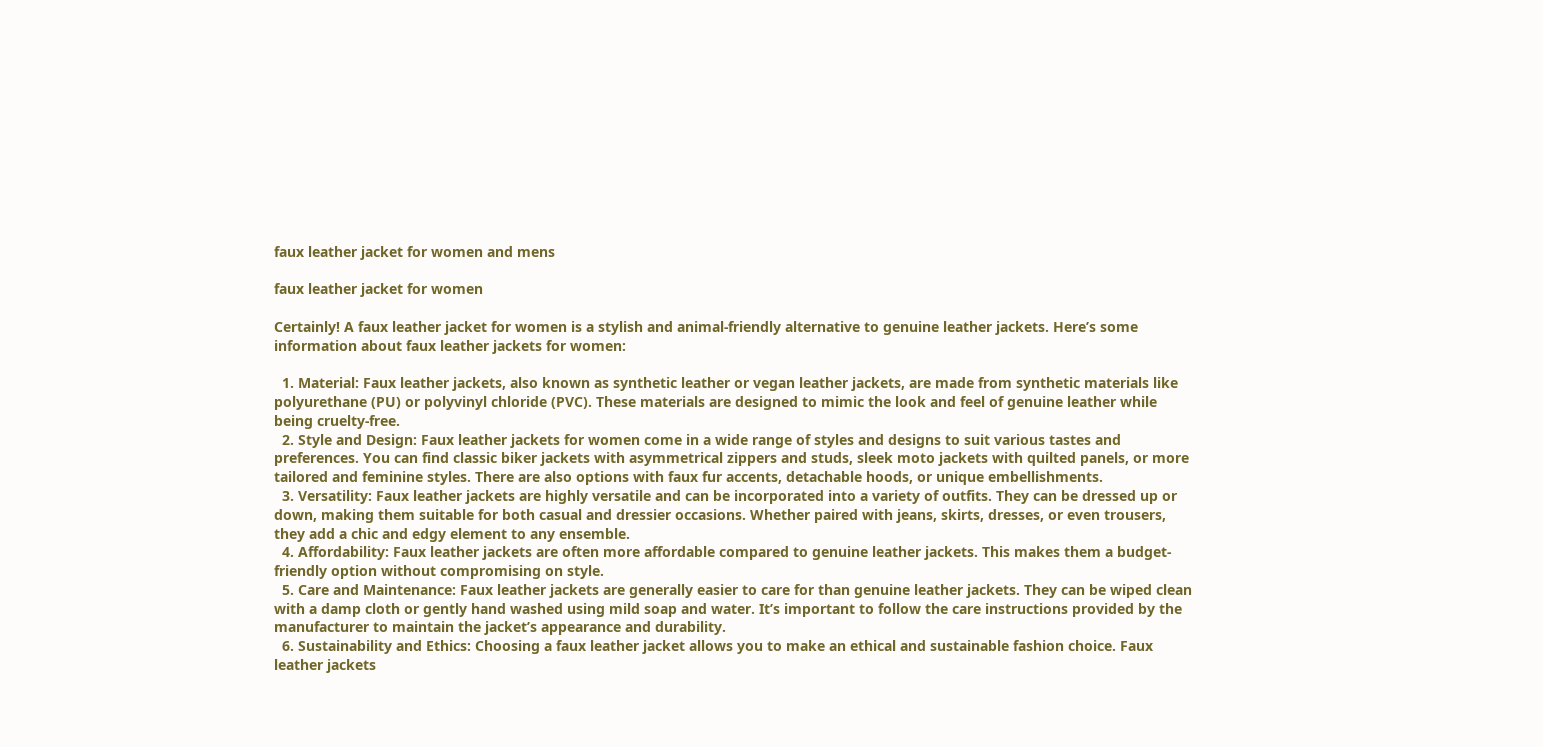faux leather jacket for women and mens

faux leather jacket for women

Certainly! A faux leather jacket for women is a stylish and animal-friendly alternative to genuine leather jackets. Here’s some information about faux leather jackets for women:

  1. Material: Faux leather jackets, also known as synthetic leather or vegan leather jackets, are made from synthetic materials like polyurethane (PU) or polyvinyl chloride (PVC). These materials are designed to mimic the look and feel of genuine leather while being cruelty-free.
  2. Style and Design: Faux leather jackets for women come in a wide range of styles and designs to suit various tastes and preferences. You can find classic biker jackets with asymmetrical zippers and studs, sleek moto jackets with quilted panels, or more tailored and feminine styles. There are also options with faux fur accents, detachable hoods, or unique embellishments.
  3. Versatility: Faux leather jackets are highly versatile and can be incorporated into a variety of outfits. They can be dressed up or down, making them suitable for both casual and dressier occasions. Whether paired with jeans, skirts, dresses, or even trousers, they add a chic and edgy element to any ensemble.
  4. Affordability: Faux leather jackets are often more affordable compared to genuine leather jackets. This makes them a budget-friendly option without compromising on style.
  5. Care and Maintenance: Faux leather jackets are generally easier to care for than genuine leather jackets. They can be wiped clean with a damp cloth or gently hand washed using mild soap and water. It’s important to follow the care instructions provided by the manufacturer to maintain the jacket’s appearance and durability.
  6. Sustainability and Ethics: Choosing a faux leather jacket allows you to make an ethical and sustainable fashion choice. Faux leather jackets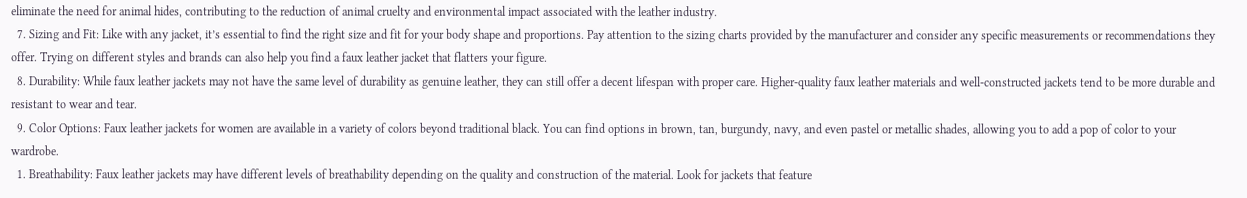eliminate the need for animal hides, contributing to the reduction of animal cruelty and environmental impact associated with the leather industry.
  7. Sizing and Fit: Like with any jacket, it’s essential to find the right size and fit for your body shape and proportions. Pay attention to the sizing charts provided by the manufacturer and consider any specific measurements or recommendations they offer. Trying on different styles and brands can also help you find a faux leather jacket that flatters your figure.
  8. Durability: While faux leather jackets may not have the same level of durability as genuine leather, they can still offer a decent lifespan with proper care. Higher-quality faux leather materials and well-constructed jackets tend to be more durable and resistant to wear and tear.
  9. Color Options: Faux leather jackets for women are available in a variety of colors beyond traditional black. You can find options in brown, tan, burgundy, navy, and even pastel or metallic shades, allowing you to add a pop of color to your wardrobe.
  1. Breathability: Faux leather jackets may have different levels of breathability depending on the quality and construction of the material. Look for jackets that feature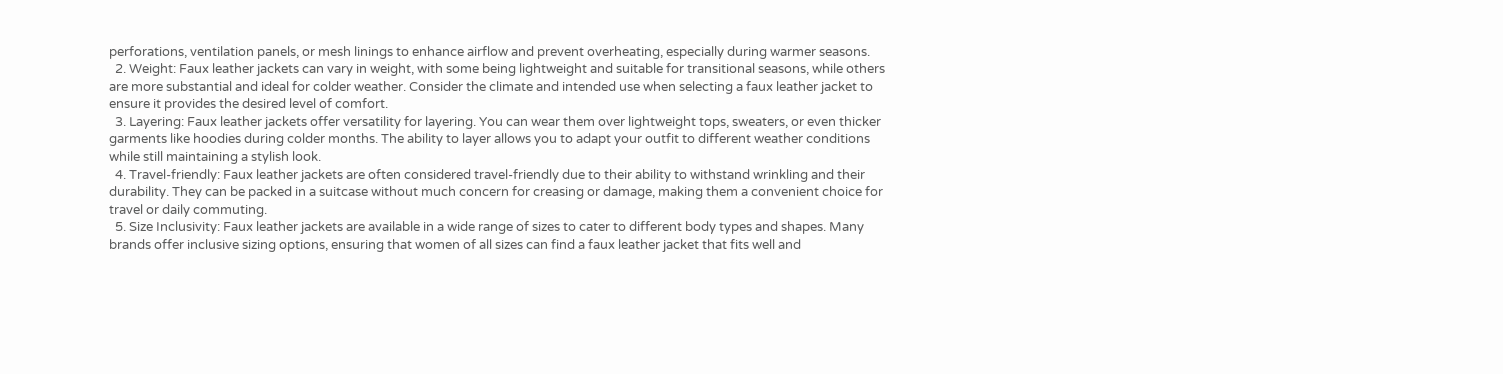perforations, ventilation panels, or mesh linings to enhance airflow and prevent overheating, especially during warmer seasons.
  2. Weight: Faux leather jackets can vary in weight, with some being lightweight and suitable for transitional seasons, while others are more substantial and ideal for colder weather. Consider the climate and intended use when selecting a faux leather jacket to ensure it provides the desired level of comfort.
  3. Layering: Faux leather jackets offer versatility for layering. You can wear them over lightweight tops, sweaters, or even thicker garments like hoodies during colder months. The ability to layer allows you to adapt your outfit to different weather conditions while still maintaining a stylish look.
  4. Travel-friendly: Faux leather jackets are often considered travel-friendly due to their ability to withstand wrinkling and their durability. They can be packed in a suitcase without much concern for creasing or damage, making them a convenient choice for travel or daily commuting.
  5. Size Inclusivity: Faux leather jackets are available in a wide range of sizes to cater to different body types and shapes. Many brands offer inclusive sizing options, ensuring that women of all sizes can find a faux leather jacket that fits well and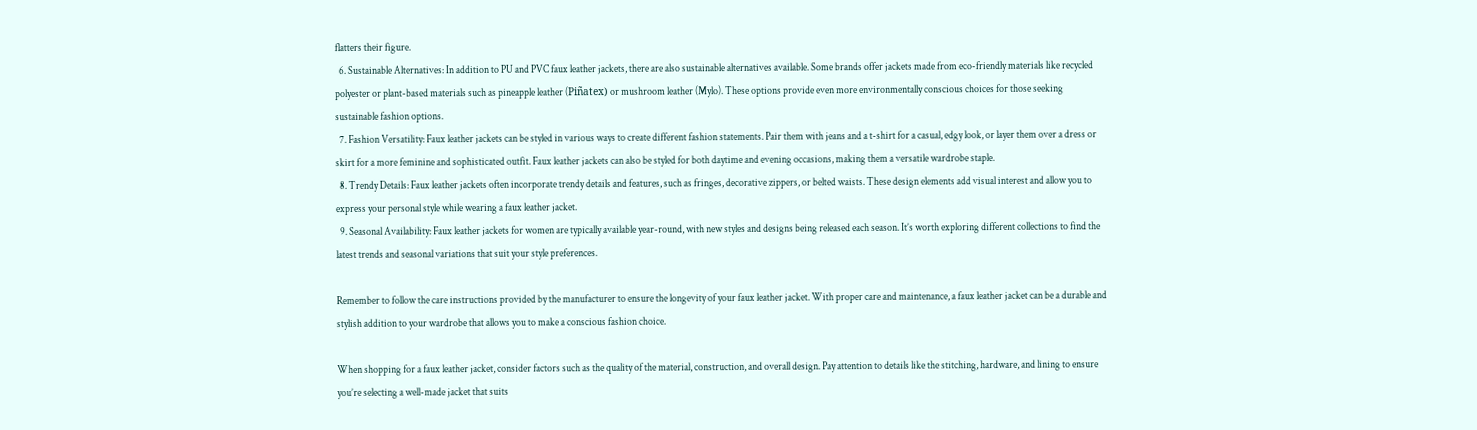flatters their figure.
  6. Sustainable Alternatives: In addition to PU and PVC faux leather jackets, there are also sustainable alternatives available. Some brands offer jackets made from eco-friendly materials like recycled polyester or plant-based materials such as pineapple leather (Piñatex) or mushroom leather (Mylo). These options provide even more environmentally conscious choices for those seeking sustainable fashion options.
  7. Fashion Versatility: Faux leather jackets can be styled in various ways to create different fashion statements. Pair them with jeans and a t-shirt for a casual, edgy look, or layer them over a dress or skirt for a more feminine and sophisticated outfit. Faux leather jackets can also be styled for both daytime and evening occasions, making them a versatile wardrobe staple.
  8. Trendy Details: Faux leather jackets often incorporate trendy details and features, such as fringes, decorative zippers, or belted waists. These design elements add visual interest and allow you to express your personal style while wearing a faux leather jacket.
  9. Seasonal Availability: Faux leather jackets for women are typically available year-round, with new styles and designs being released each season. It’s worth exploring different collections to find the latest trends and seasonal variations that suit your style preferences.

Remember to follow the care instructions provided by the manufacturer to ensure the longevity of your faux leather jacket. With proper care and maintenance, a faux leather jacket can be a durable and stylish addition to your wardrobe that allows you to make a conscious fashion choice.

When shopping for a faux leather jacket, consider factors such as the quality of the material, construction, and overall design. Pay attention to details like the stitching, hardware, and lining to ensure you’re selecting a well-made jacket that suits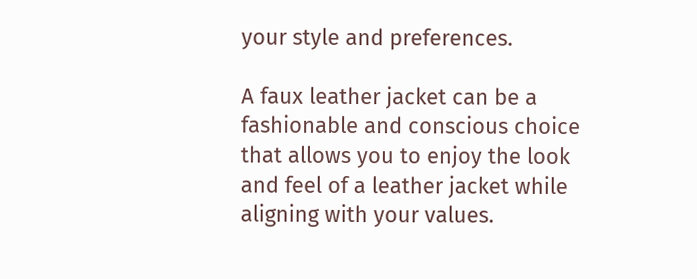your style and preferences.

A faux leather jacket can be a fashionable and conscious choice that allows you to enjoy the look and feel of a leather jacket while aligning with your values.